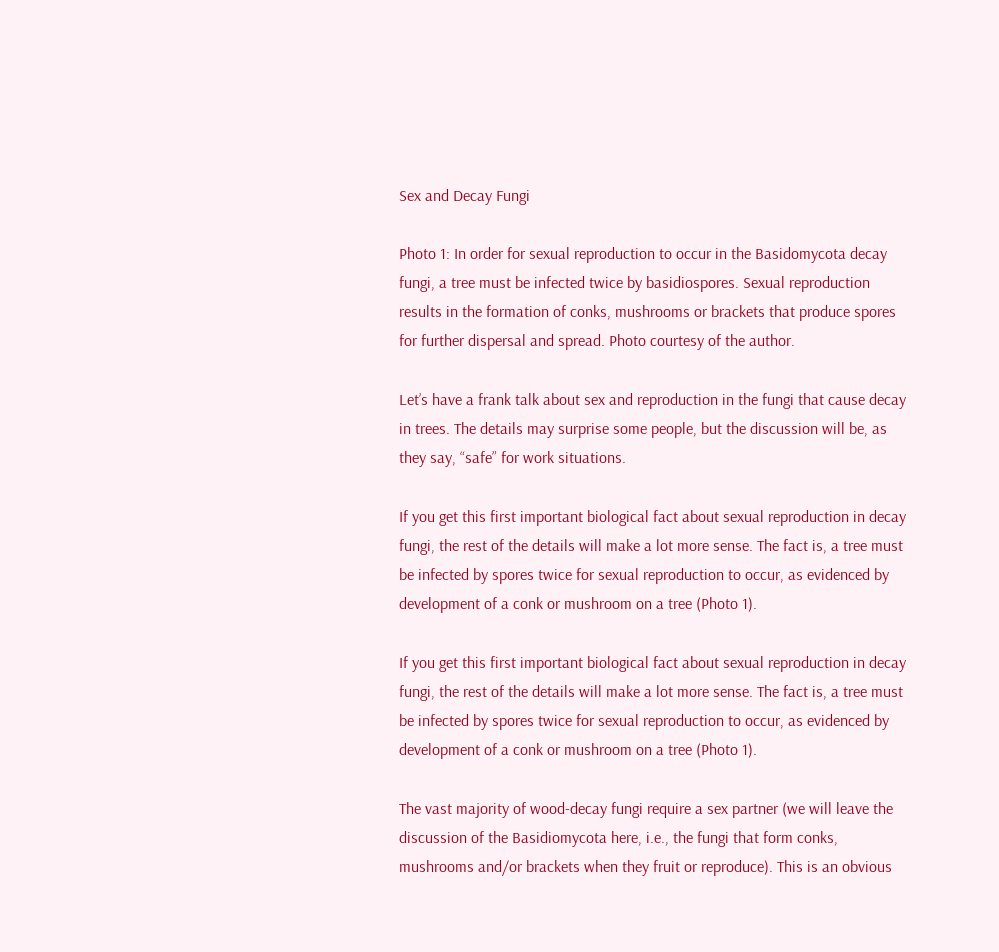Sex and Decay Fungi

Photo 1: In order for sexual reproduction to occur in the Basidomycota decay fungi, a tree must be infected twice by basidiospores. Sexual reproduction results in the formation of conks, mushrooms or brackets that produce spores for further dispersal and spread. Photo courtesy of the author.

Let’s have a frank talk about sex and reproduction in the fungi that cause decay in trees. The details may surprise some people, but the discussion will be, as they say, “safe” for work situations.

If you get this first important biological fact about sexual reproduction in decay fungi, the rest of the details will make a lot more sense. The fact is, a tree must be infected by spores twice for sexual reproduction to occur, as evidenced by development of a conk or mushroom on a tree (Photo 1).

If you get this first important biological fact about sexual reproduction in decay fungi, the rest of the details will make a lot more sense. The fact is, a tree must be infected by spores twice for sexual reproduction to occur, as evidenced by development of a conk or mushroom on a tree (Photo 1).

The vast majority of wood-decay fungi require a sex partner (we will leave the discussion of the Basidiomycota here, i.e., the fungi that form conks, mushrooms and/or brackets when they fruit or reproduce). This is an obvious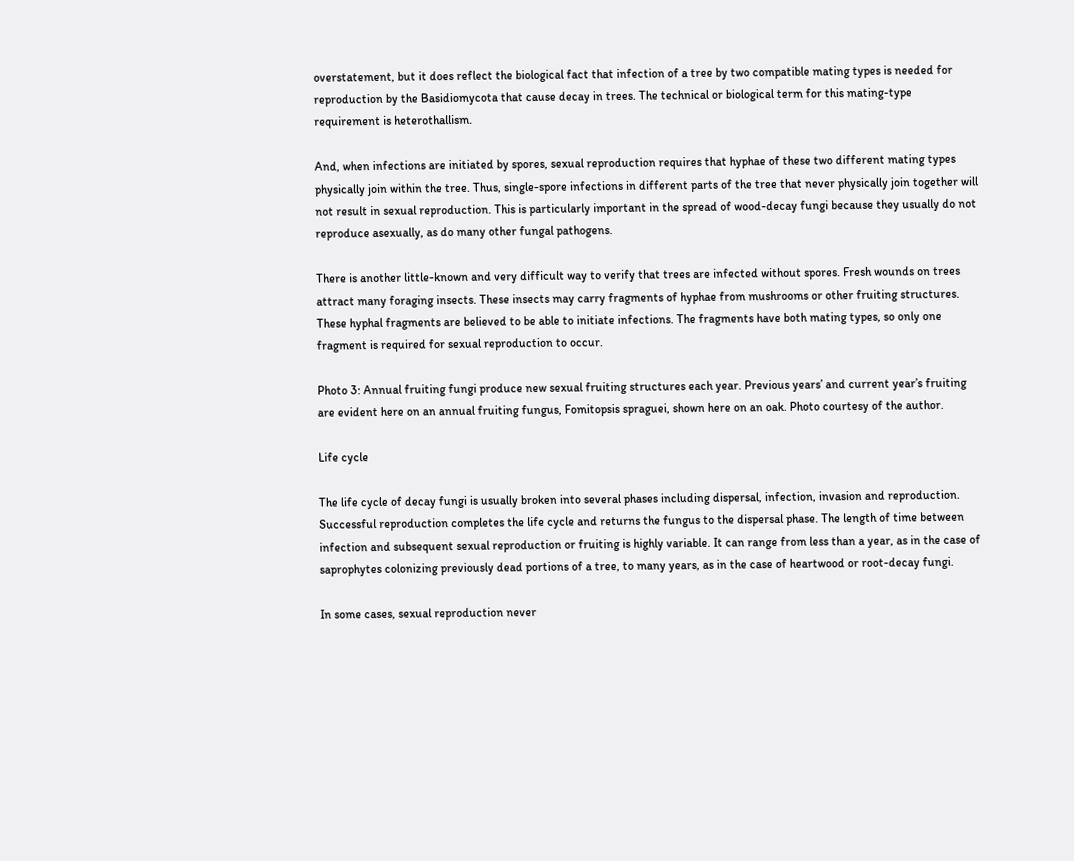overstatement, but it does reflect the biological fact that infection of a tree by two compatible mating types is needed for reproduction by the Basidiomycota that cause decay in trees. The technical or biological term for this mating-type requirement is heterothallism.

And, when infections are initiated by spores, sexual reproduction requires that hyphae of these two different mating types physically join within the tree. Thus, single-spore infections in different parts of the tree that never physically join together will not result in sexual reproduction. This is particularly important in the spread of wood-decay fungi because they usually do not reproduce asexually, as do many other fungal pathogens.

There is another little-known and very difficult way to verify that trees are infected without spores. Fresh wounds on trees attract many foraging insects. These insects may carry fragments of hyphae from mushrooms or other fruiting structures. These hyphal fragments are believed to be able to initiate infections. The fragments have both mating types, so only one fragment is required for sexual reproduction to occur.

Photo 3: Annual fruiting fungi produce new sexual fruiting structures each year. Previous years’ and current year’s fruiting are evident here on an annual fruiting fungus, Fomitopsis spraguei, shown here on an oak. Photo courtesy of the author.

Life cycle

The life cycle of decay fungi is usually broken into several phases including dispersal, infection, invasion and reproduction. Successful reproduction completes the life cycle and returns the fungus to the dispersal phase. The length of time between infection and subsequent sexual reproduction or fruiting is highly variable. It can range from less than a year, as in the case of saprophytes colonizing previously dead portions of a tree, to many years, as in the case of heartwood or root-decay fungi.

In some cases, sexual reproduction never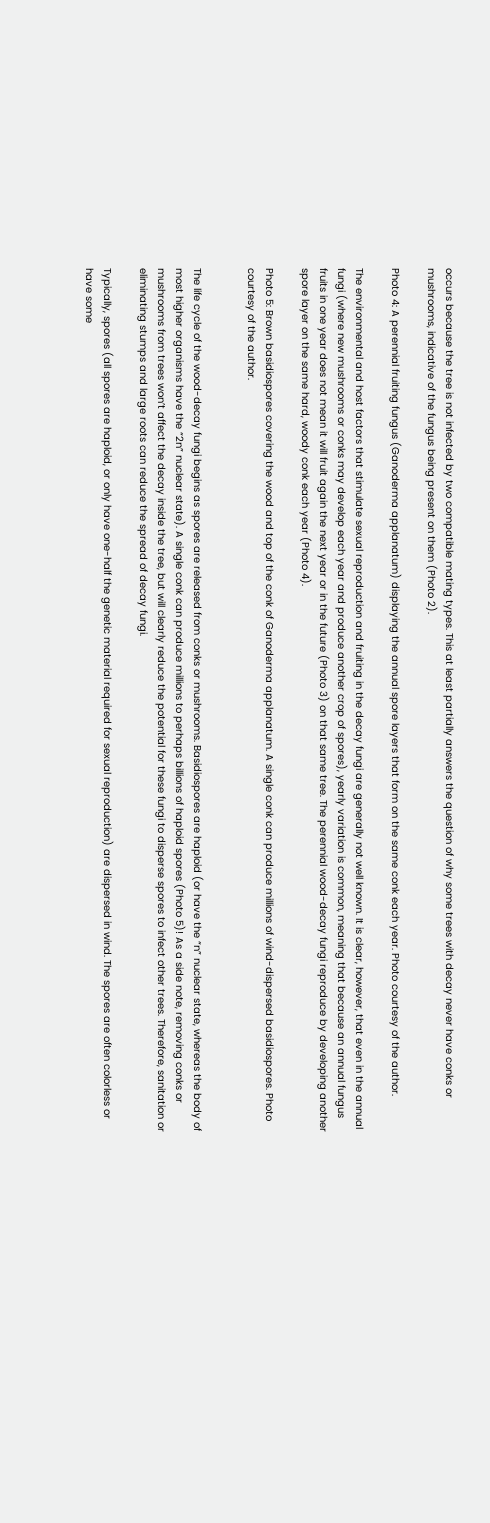occurs because the tree is not infected by two compatible mating types. This at least partially answers the question of why some trees with decay never have conks or mushrooms, indicative of the fungus being present on them (Photo 2).

Photo 4: A perennial fruiting fungus (Ganoderma applanatum) displaying the annual spore layers that form on the same conk each year. Photo courtesy of the author.

The environmental and host factors that stimulate sexual reproduction and fruiting in the decay fungi are generally not well known. It is clear, however, that even in the annual fungi (where new mushrooms or conks may develop each year and produce another crop of spores), yearly variation is common, meaning that because an annual fungus fruits in one year does not mean it will fruit again the next year or in the future (Photo 3) on that same tree. The perennial wood-decay fungi reproduce by developing another spore layer on the same hard, woody conk each year (Photo 4).

Photo 5: Brown basidiospores covering the wood and top of the conk of Ganoderma applanatum. A single conk can produce millions of wind-dispersed basidiospores. Photo courtesy of the author.


The life cycle of the wood-decay fungi begins as spores are released from conks or mushrooms. Basidiospores are haploid (or have the “n” nuclear state, whereas the body of most higher organisms have the “2n” nuclear state). A single conk can produce millions to perhaps billions of haploid spores (Photo 5)! As a side note, removing conks or mushrooms from trees won’t affect the decay inside the tree, but will clearly reduce the potential for these fungi to disperse spores to infect other trees. Therefore, sanitation or eliminating stumps and large roots can reduce the spread of decay fungi.

Typically, spores (all spores are haploid, or only have one-half the genetic material required for sexual reproduction) are dispersed in wind. The spores are often colorless or have some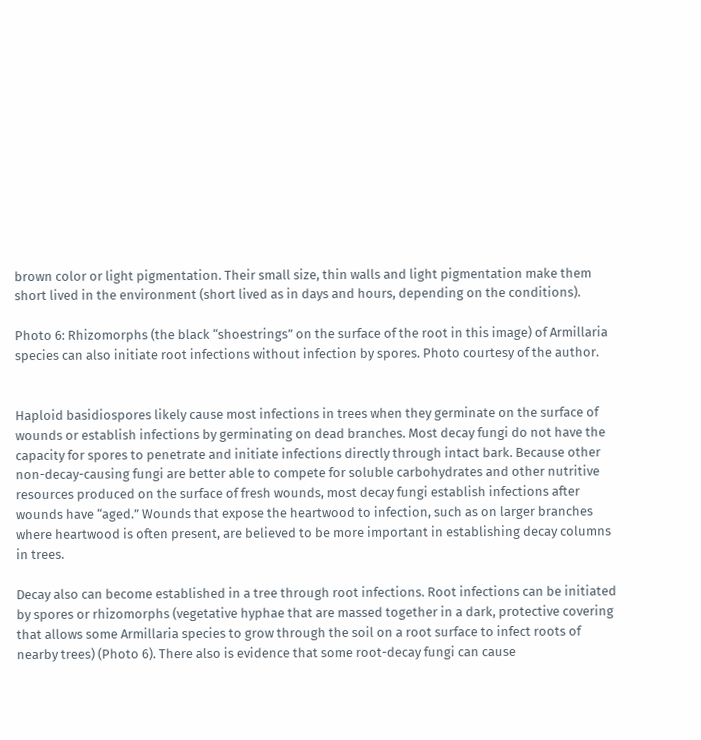brown color or light pigmentation. Their small size, thin walls and light pigmentation make them short lived in the environment (short lived as in days and hours, depending on the conditions).

Photo 6: Rhizomorphs (the black “shoestrings” on the surface of the root in this image) of Armillaria species can also initiate root infections without infection by spores. Photo courtesy of the author.


Haploid basidiospores likely cause most infections in trees when they germinate on the surface of wounds or establish infections by germinating on dead branches. Most decay fungi do not have the capacity for spores to penetrate and initiate infections directly through intact bark. Because other non-decay-causing fungi are better able to compete for soluble carbohydrates and other nutritive resources produced on the surface of fresh wounds, most decay fungi establish infections after wounds have “aged.” Wounds that expose the heartwood to infection, such as on larger branches where heartwood is often present, are believed to be more important in establishing decay columns in trees.

Decay also can become established in a tree through root infections. Root infections can be initiated by spores or rhizomorphs (vegetative hyphae that are massed together in a dark, protective covering that allows some Armillaria species to grow through the soil on a root surface to infect roots of nearby trees) (Photo 6). There also is evidence that some root-decay fungi can cause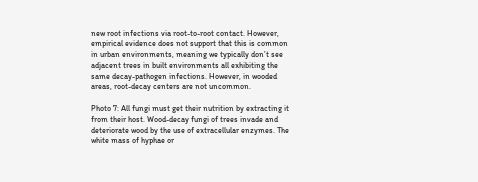new root infections via root-to-root contact. However, empirical evidence does not support that this is common in urban environments, meaning we typically don’t see adjacent trees in built environments all exhibiting the same decay-pathogen infections. However, in wooded areas, root-decay centers are not uncommon.

Photo 7: All fungi must get their nutrition by extracting it from their host. Wood-decay fungi of trees invade and deteriorate wood by the use of extracellular enzymes. The white mass of hyphae or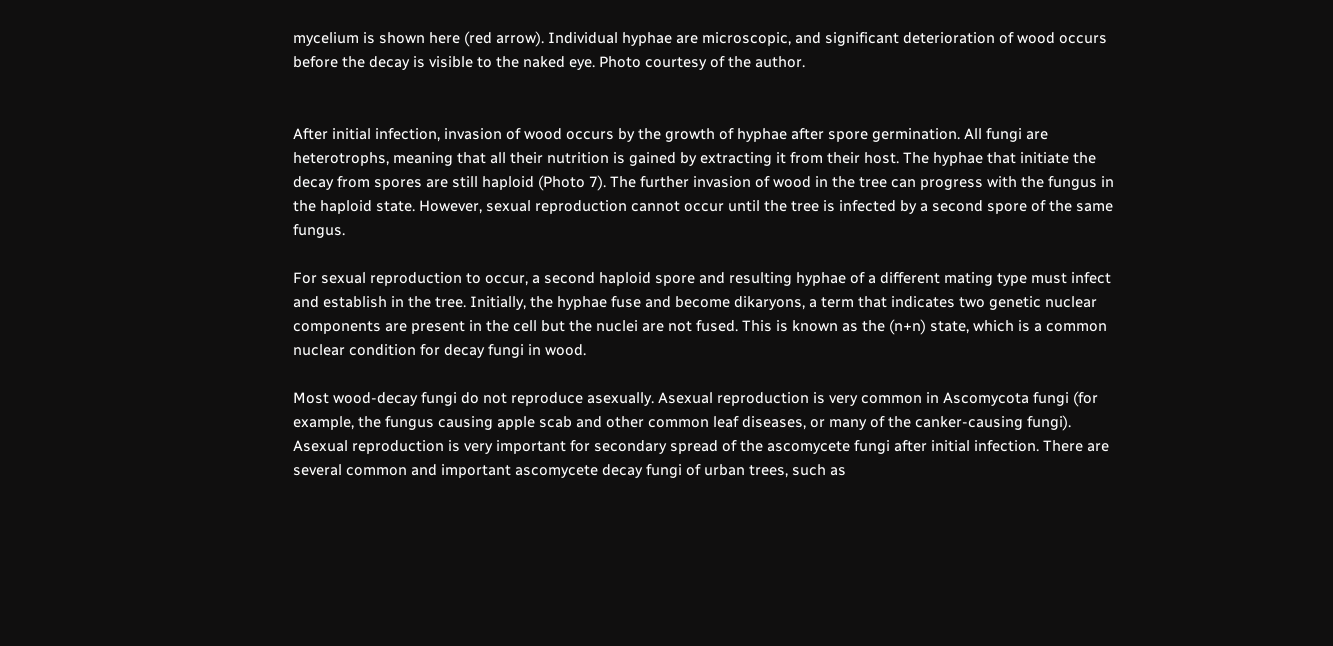mycelium is shown here (red arrow). Individual hyphae are microscopic, and significant deterioration of wood occurs before the decay is visible to the naked eye. Photo courtesy of the author.


After initial infection, invasion of wood occurs by the growth of hyphae after spore germination. All fungi are heterotrophs, meaning that all their nutrition is gained by extracting it from their host. The hyphae that initiate the decay from spores are still haploid (Photo 7). The further invasion of wood in the tree can progress with the fungus in the haploid state. However, sexual reproduction cannot occur until the tree is infected by a second spore of the same fungus.

For sexual reproduction to occur, a second haploid spore and resulting hyphae of a different mating type must infect and establish in the tree. Initially, the hyphae fuse and become dikaryons, a term that indicates two genetic nuclear components are present in the cell but the nuclei are not fused. This is known as the (n+n) state, which is a common nuclear condition for decay fungi in wood.

Most wood-decay fungi do not reproduce asexually. Asexual reproduction is very common in Ascomycota fungi (for example, the fungus causing apple scab and other common leaf diseases, or many of the canker-causing fungi). Asexual reproduction is very important for secondary spread of the ascomycete fungi after initial infection. There are several common and important ascomycete decay fungi of urban trees, such as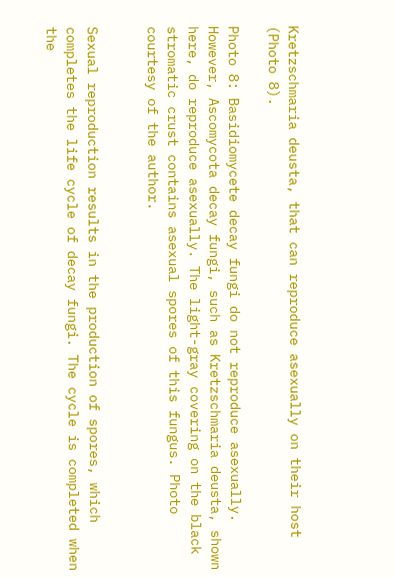Kretzschmaria deusta, that can reproduce asexually on their host (Photo 8).

Photo 8: Basidiomycete decay fungi do not reproduce asexually. However, Ascomycota decay fungi, such as Kretzschmaria deusta, shown here, do reproduce asexually. The light-gray covering on the black stromatic crust contains asexual spores of this fungus. Photo courtesy of the author.


Sexual reproduction results in the production of spores, which completes the life cycle of decay fungi. The cycle is completed when the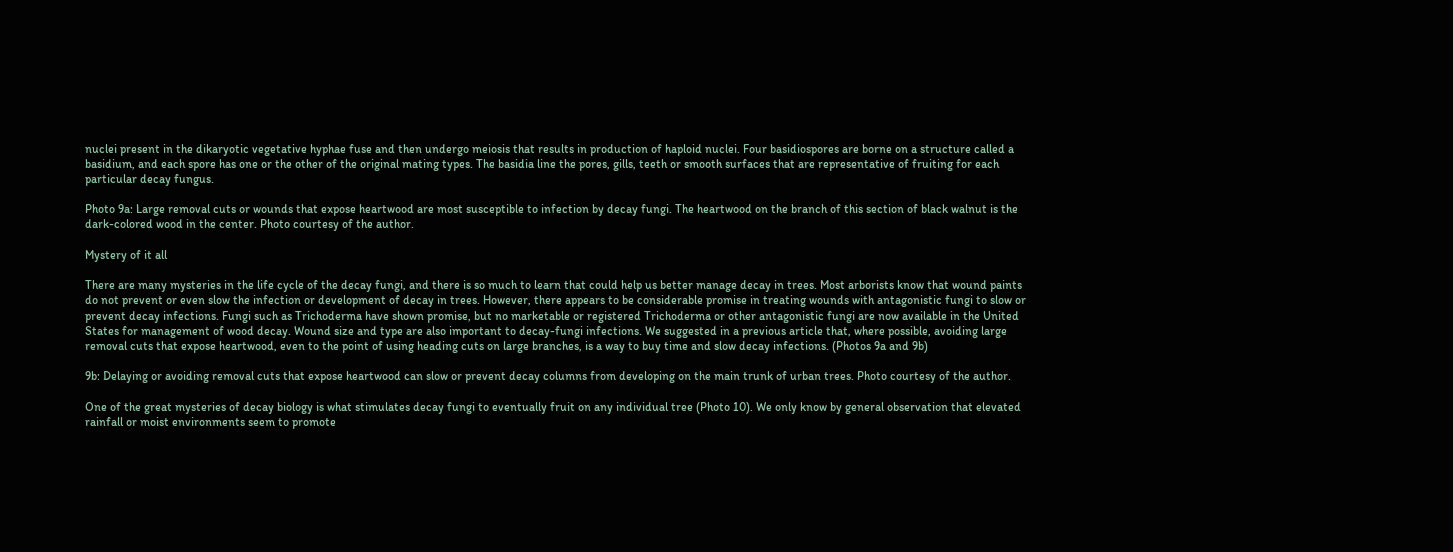nuclei present in the dikaryotic vegetative hyphae fuse and then undergo meiosis that results in production of haploid nuclei. Four basidiospores are borne on a structure called a basidium, and each spore has one or the other of the original mating types. The basidia line the pores, gills, teeth or smooth surfaces that are representative of fruiting for each particular decay fungus.

Photo 9a: Large removal cuts or wounds that expose heartwood are most susceptible to infection by decay fungi. The heartwood on the branch of this section of black walnut is the dark-colored wood in the center. Photo courtesy of the author.

Mystery of it all

There are many mysteries in the life cycle of the decay fungi, and there is so much to learn that could help us better manage decay in trees. Most arborists know that wound paints do not prevent or even slow the infection or development of decay in trees. However, there appears to be considerable promise in treating wounds with antagonistic fungi to slow or prevent decay infections. Fungi such as Trichoderma have shown promise, but no marketable or registered Trichoderma or other antagonistic fungi are now available in the United States for management of wood decay. Wound size and type are also important to decay-fungi infections. We suggested in a previous article that, where possible, avoiding large removal cuts that expose heartwood, even to the point of using heading cuts on large branches, is a way to buy time and slow decay infections. (Photos 9a and 9b)

9b: Delaying or avoiding removal cuts that expose heartwood can slow or prevent decay columns from developing on the main trunk of urban trees. Photo courtesy of the author.

One of the great mysteries of decay biology is what stimulates decay fungi to eventually fruit on any individual tree (Photo 10). We only know by general observation that elevated rainfall or moist environments seem to promote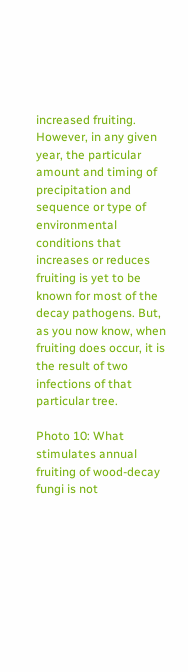increased fruiting. However, in any given year, the particular amount and timing of precipitation and sequence or type of environmental conditions that increases or reduces fruiting is yet to be known for most of the decay pathogens. But, as you now know, when fruiting does occur, it is the result of two infections of that particular tree.

Photo 10: What stimulates annual fruiting of wood-decay fungi is not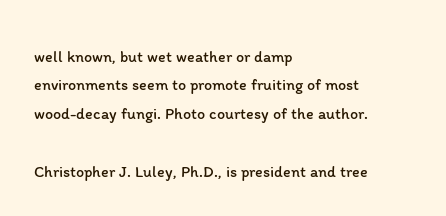well known, but wet weather or damp environments seem to promote fruiting of most wood-decay fungi. Photo courtesy of the author.

Christopher J. Luley, Ph.D., is president and tree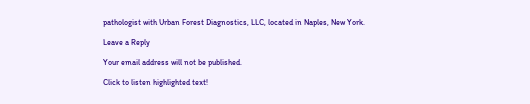pathologist with Urban Forest Diagnostics, LLC, located in Naples, New York.

Leave a Reply

Your email address will not be published.

Click to listen highlighted text!